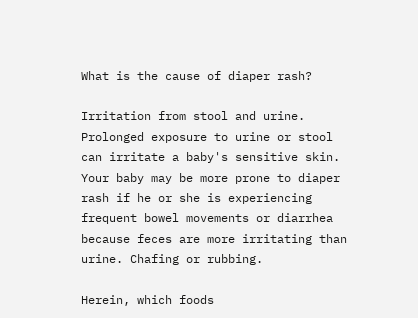What is the cause of diaper rash?

Irritation from stool and urine. Prolonged exposure to urine or stool can irritate a baby's sensitive skin. Your baby may be more prone to diaper rash if he or she is experiencing frequent bowel movements or diarrhea because feces are more irritating than urine. Chafing or rubbing.

Herein, which foods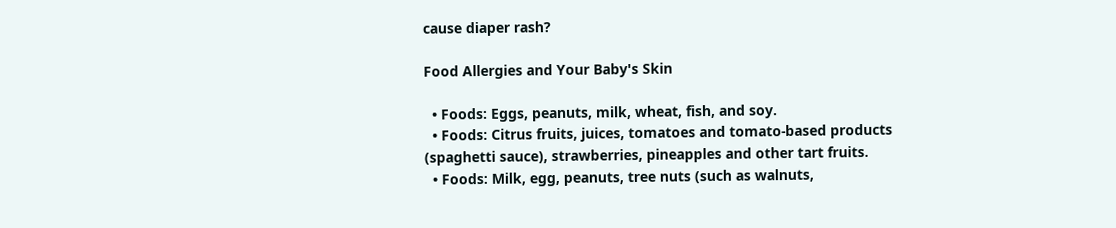cause diaper rash?

Food Allergies and Your Baby's Skin

  • Foods: Eggs, peanuts, milk, wheat, fish, and soy.
  • Foods: Citrus fruits, juices, tomatoes and tomato-based products (spaghetti sauce), strawberries, pineapples and other tart fruits.
  • Foods: Milk, egg, peanuts, tree nuts (such as walnuts,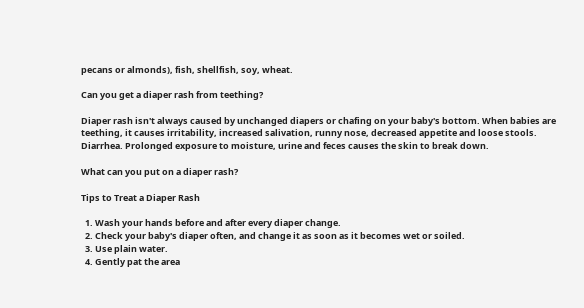pecans or almonds), fish, shellfish, soy, wheat.

Can you get a diaper rash from teething?

Diaper rash isn't always caused by unchanged diapers or chafing on your baby's bottom. When babies are teething, it causes irritability, increased salivation, runny nose, decreased appetite and loose stools. Diarrhea. Prolonged exposure to moisture, urine and feces causes the skin to break down.

What can you put on a diaper rash?

Tips to Treat a Diaper Rash

  1. Wash your hands before and after every diaper change.
  2. Check your baby's diaper often, and change it as soon as it becomes wet or soiled.
  3. Use plain water.
  4. Gently pat the area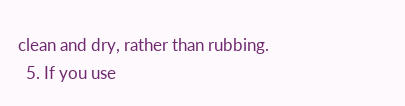clean and dry, rather than rubbing.
  5. If you use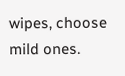wipes, choose mild ones.